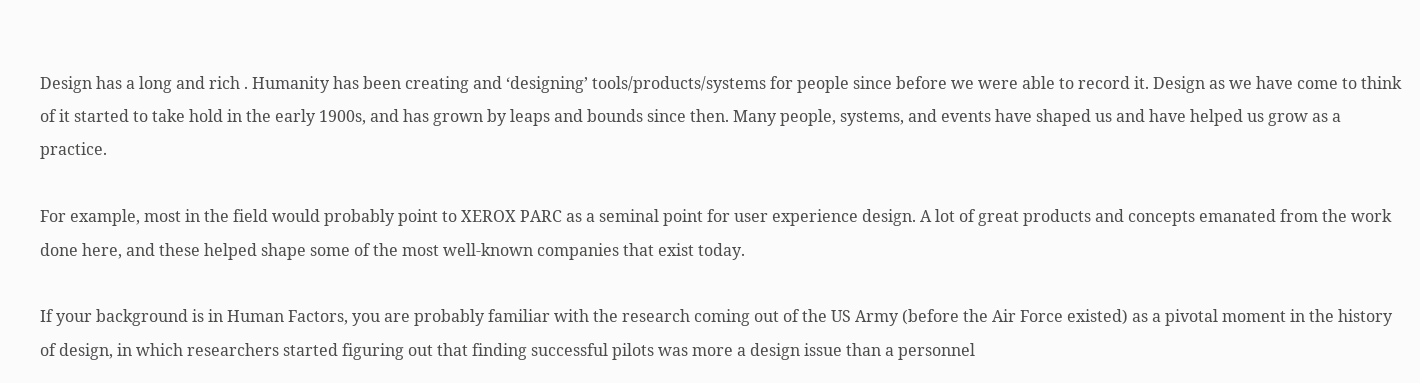Design has a long and rich . Humanity has been creating and ‘designing’ tools/products/systems for people since before we were able to record it. Design as we have come to think of it started to take hold in the early 1900s, and has grown by leaps and bounds since then. Many people, systems, and events have shaped us and have helped us grow as a practice.

For example, most in the field would probably point to XEROX PARC as a seminal point for user experience design. A lot of great products and concepts emanated from the work done here, and these helped shape some of the most well-known companies that exist today.

If your background is in Human Factors, you are probably familiar with the research coming out of the US Army (before the Air Force existed) as a pivotal moment in the history of design, in which researchers started figuring out that finding successful pilots was more a design issue than a personnel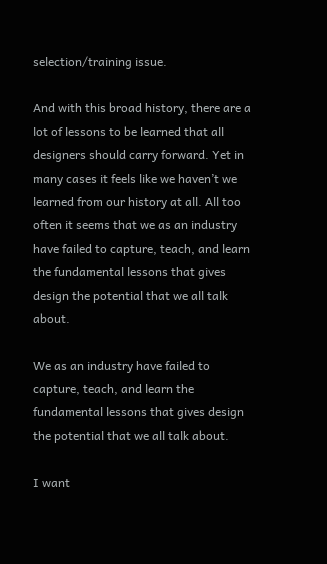selection/training issue.

And with this broad history, there are a lot of lessons to be learned that all designers should carry forward. Yet in many cases it feels like we haven’t we learned from our history at all. All too often it seems that we as an industry have failed to capture, teach, and learn the fundamental lessons that gives design the potential that we all talk about.

We as an industry have failed to capture, teach, and learn the fundamental lessons that gives design the potential that we all talk about.

I want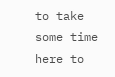to take some time here to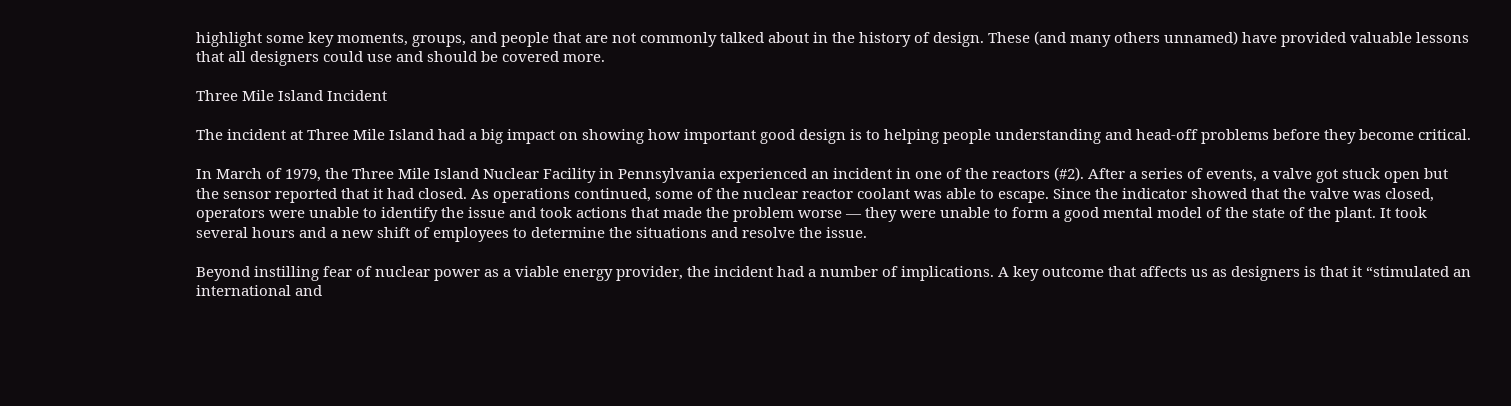highlight some key moments, groups, and people that are not commonly talked about in the history of design. These (and many others unnamed) have provided valuable lessons that all designers could use and should be covered more.

Three Mile Island Incident

The incident at Three Mile Island had a big impact on showing how important good design is to helping people understanding and head-off problems before they become critical.

In March of 1979, the Three Mile Island Nuclear Facility in Pennsylvania experienced an incident in one of the reactors (#2). After a series of events, a valve got stuck open but the sensor reported that it had closed. As operations continued, some of the nuclear reactor coolant was able to escape. Since the indicator showed that the valve was closed, operators were unable to identify the issue and took actions that made the problem worse — they were unable to form a good mental model of the state of the plant. It took several hours and a new shift of employees to determine the situations and resolve the issue.

Beyond instilling fear of nuclear power as a viable energy provider, the incident had a number of implications. A key outcome that affects us as designers is that it “stimulated an international and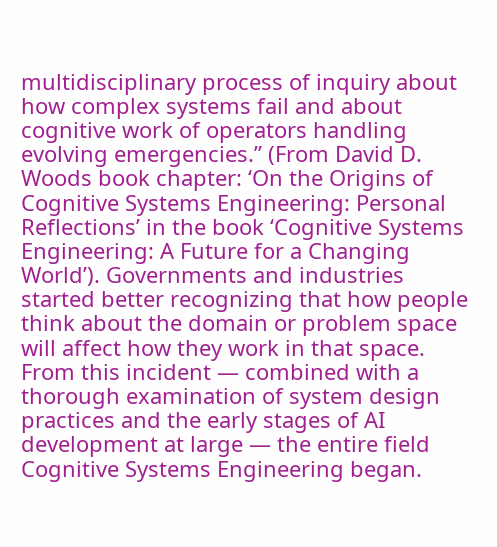multidisciplinary process of inquiry about how complex systems fail and about cognitive work of operators handling evolving emergencies.” (From David D. Woods book chapter: ‘On the Origins of Cognitive Systems Engineering: Personal Reflections’ in the book ‘Cognitive Systems Engineering: A Future for a Changing World’). Governments and industries started better recognizing that how people think about the domain or problem space will affect how they work in that space. From this incident — combined with a thorough examination of system design practices and the early stages of AI development at large — the entire field Cognitive Systems Engineering began.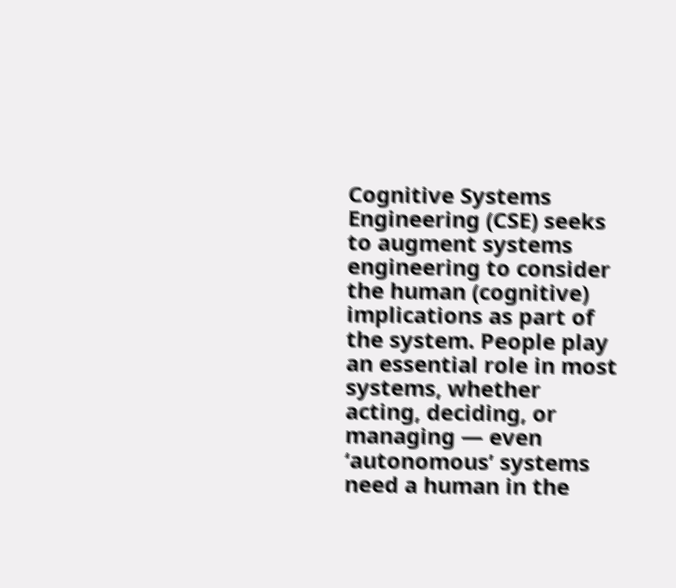Cognitive Systems Engineering (CSE) seeks to augment systems engineering to consider the human (cognitive) implications as part of the system. People play an essential role in most systems, whether acting, deciding, or managing — even ‘autonomous’ systems need a human in the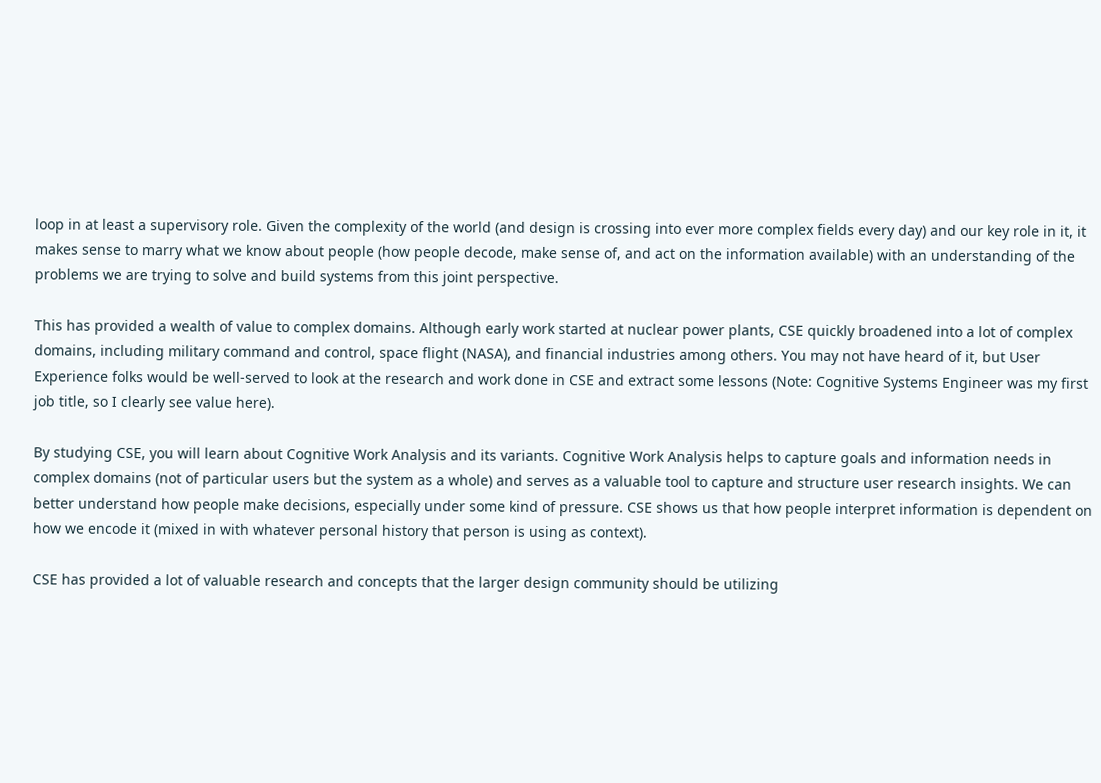loop in at least a supervisory role. Given the complexity of the world (and design is crossing into ever more complex fields every day) and our key role in it, it makes sense to marry what we know about people (how people decode, make sense of, and act on the information available) with an understanding of the problems we are trying to solve and build systems from this joint perspective.

This has provided a wealth of value to complex domains. Although early work started at nuclear power plants, CSE quickly broadened into a lot of complex domains, including military command and control, space flight (NASA), and financial industries among others. You may not have heard of it, but User Experience folks would be well-served to look at the research and work done in CSE and extract some lessons (Note: Cognitive Systems Engineer was my first job title, so I clearly see value here).

By studying CSE, you will learn about Cognitive Work Analysis and its variants. Cognitive Work Analysis helps to capture goals and information needs in complex domains (not of particular users but the system as a whole) and serves as a valuable tool to capture and structure user research insights. We can better understand how people make decisions, especially under some kind of pressure. CSE shows us that how people interpret information is dependent on how we encode it (mixed in with whatever personal history that person is using as context).

CSE has provided a lot of valuable research and concepts that the larger design community should be utilizing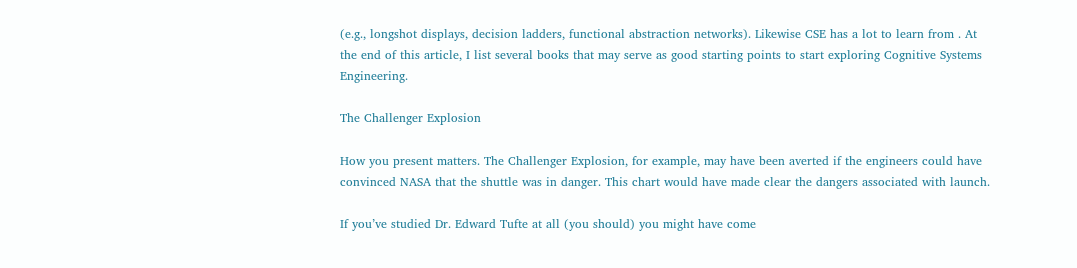(e.g., longshot displays, decision ladders, functional abstraction networks). Likewise CSE has a lot to learn from . At the end of this article, I list several books that may serve as good starting points to start exploring Cognitive Systems Engineering.

The Challenger Explosion

How you present matters. The Challenger Explosion, for example, may have been averted if the engineers could have convinced NASA that the shuttle was in danger. This chart would have made clear the dangers associated with launch.

If you’ve studied Dr. Edward Tufte at all (you should) you might have come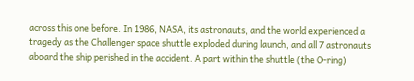across this one before. In 1986, NASA, its astronauts, and the world experienced a tragedy as the Challenger space shuttle exploded during launch, and all 7 astronauts aboard the ship perished in the accident. A part within the shuttle (the O-ring)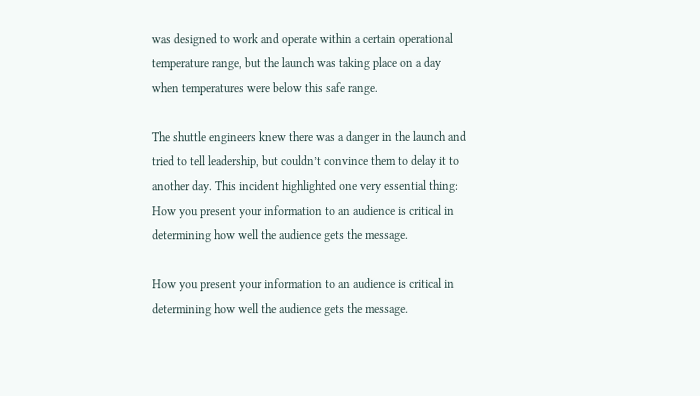was designed to work and operate within a certain operational temperature range, but the launch was taking place on a day when temperatures were below this safe range.

The shuttle engineers knew there was a danger in the launch and tried to tell leadership, but couldn’t convince them to delay it to another day. This incident highlighted one very essential thing: How you present your information to an audience is critical in determining how well the audience gets the message.

How you present your information to an audience is critical in determining how well the audience gets the message.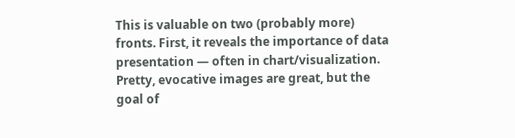This is valuable on two (probably more) fronts. First, it reveals the importance of data presentation — often in chart/visualization. Pretty, evocative images are great, but the goal of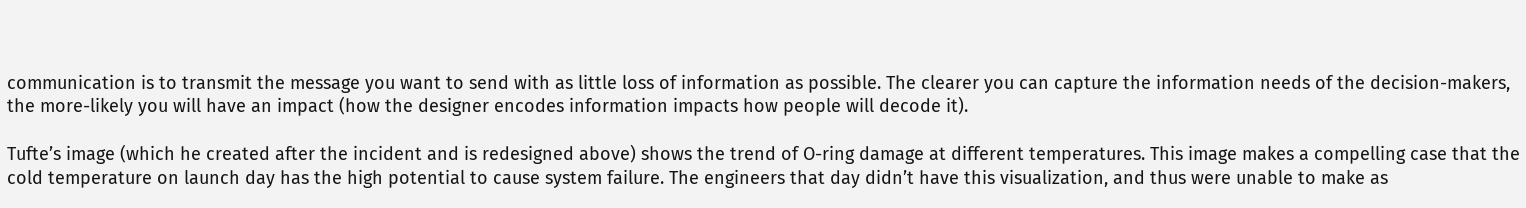communication is to transmit the message you want to send with as little loss of information as possible. The clearer you can capture the information needs of the decision-makers, the more-likely you will have an impact (how the designer encodes information impacts how people will decode it).

Tufte’s image (which he created after the incident and is redesigned above) shows the trend of O-ring damage at different temperatures. This image makes a compelling case that the cold temperature on launch day has the high potential to cause system failure. The engineers that day didn’t have this visualization, and thus were unable to make as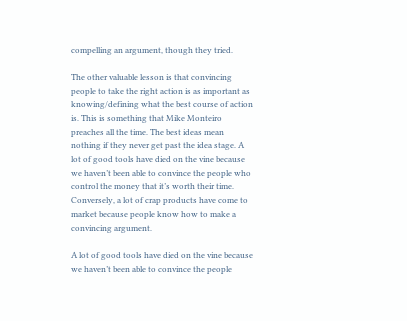compelling an argument, though they tried.

The other valuable lesson is that convincing people to take the right action is as important as knowing/defining what the best course of action is. This is something that Mike Monteiro preaches all the time. The best ideas mean nothing if they never get past the idea stage. A lot of good tools have died on the vine because we haven’t been able to convince the people who control the money that it’s worth their time. Conversely, a lot of crap products have come to market because people know how to make a convincing argument.

A lot of good tools have died on the vine because we haven’t been able to convince the people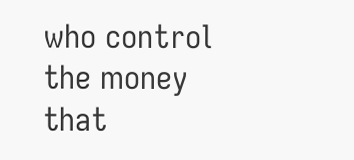who control the money that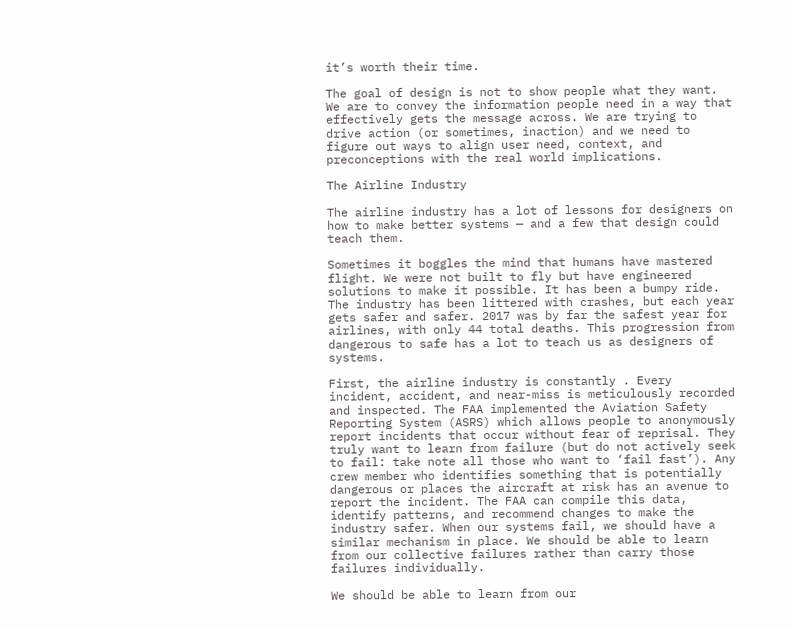it’s worth their time.

The goal of design is not to show people what they want. We are to convey the information people need in a way that effectively gets the message across. We are trying to drive action (or sometimes, inaction) and we need to figure out ways to align user need, context, and preconceptions with the real world implications.

The Airline Industry

The airline industry has a lot of lessons for designers on how to make better systems — and a few that design could teach them.

Sometimes it boggles the mind that humans have mastered flight. We were not built to fly but have engineered solutions to make it possible. It has been a bumpy ride. The industry has been littered with crashes, but each year gets safer and safer. 2017 was by far the safest year for airlines, with only 44 total deaths. This progression from dangerous to safe has a lot to teach us as designers of systems.

First, the airline industry is constantly . Every incident, accident, and near-miss is meticulously recorded and inspected. The FAA implemented the Aviation Safety Reporting System (ASRS) which allows people to anonymously report incidents that occur without fear of reprisal. They truly want to learn from failure (but do not actively seek to fail: take note all those who want to ‘fail fast’). Any crew member who identifies something that is potentially dangerous or places the aircraft at risk has an avenue to report the incident. The FAA can compile this data, identify patterns, and recommend changes to make the industry safer. When our systems fail, we should have a similar mechanism in place. We should be able to learn from our collective failures rather than carry those failures individually.

We should be able to learn from our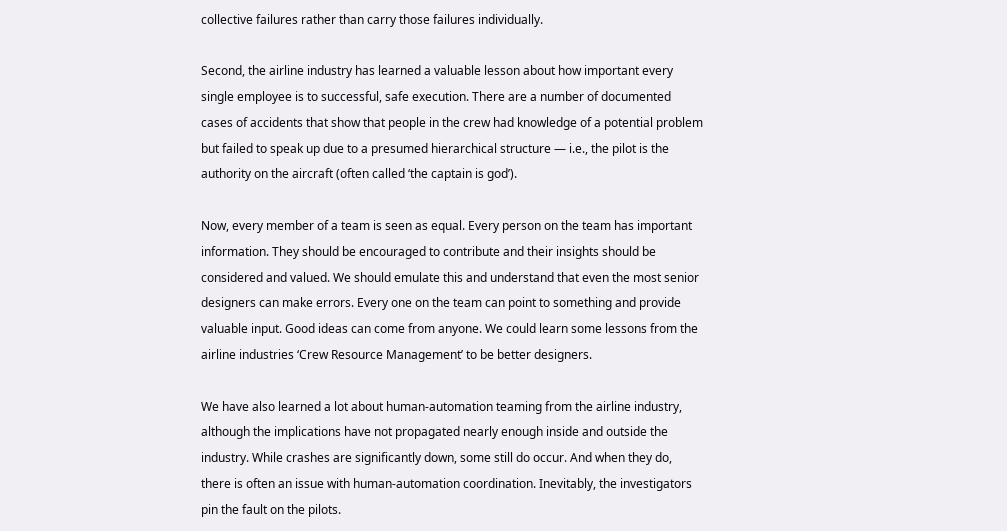collective failures rather than carry those failures individually.

Second, the airline industry has learned a valuable lesson about how important every single employee is to successful, safe execution. There are a number of documented cases of accidents that show that people in the crew had knowledge of a potential problem but failed to speak up due to a presumed hierarchical structure — i.e., the pilot is the authority on the aircraft (often called ‘the captain is god’).

Now, every member of a team is seen as equal. Every person on the team has important information. They should be encouraged to contribute and their insights should be considered and valued. We should emulate this and understand that even the most senior designers can make errors. Every one on the team can point to something and provide valuable input. Good ideas can come from anyone. We could learn some lessons from the airline industries ‘Crew Resource Management’ to be better designers.

We have also learned a lot about human-automation teaming from the airline industry, although the implications have not propagated nearly enough inside and outside the industry. While crashes are significantly down, some still do occur. And when they do, there is often an issue with human-automation coordination. Inevitably, the investigators pin the fault on the pilots.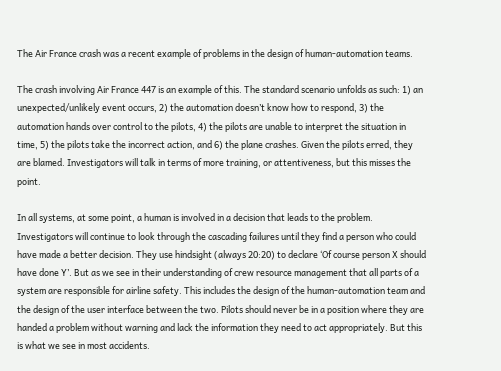The Air France crash was a recent example of problems in the design of human-automation teams.

The crash involving Air France 447 is an example of this. The standard scenario unfolds as such: 1) an unexpected/unlikely event occurs, 2) the automation doesn’t know how to respond, 3) the automation hands over control to the pilots, 4) the pilots are unable to interpret the situation in time, 5) the pilots take the incorrect action, and 6) the plane crashes. Given the pilots erred, they are blamed. Investigators will talk in terms of more training, or attentiveness, but this misses the point.

In all systems, at some point, a human is involved in a decision that leads to the problem. Investigators will continue to look through the cascading failures until they find a person who could have made a better decision. They use hindsight (always 20:20) to declare ‘Of course person X should have done Y’. But as we see in their understanding of crew resource management that all parts of a system are responsible for airline safety. This includes the design of the human-automation team and the design of the user interface between the two. Pilots should never be in a position where they are handed a problem without warning and lack the information they need to act appropriately. But this is what we see in most accidents.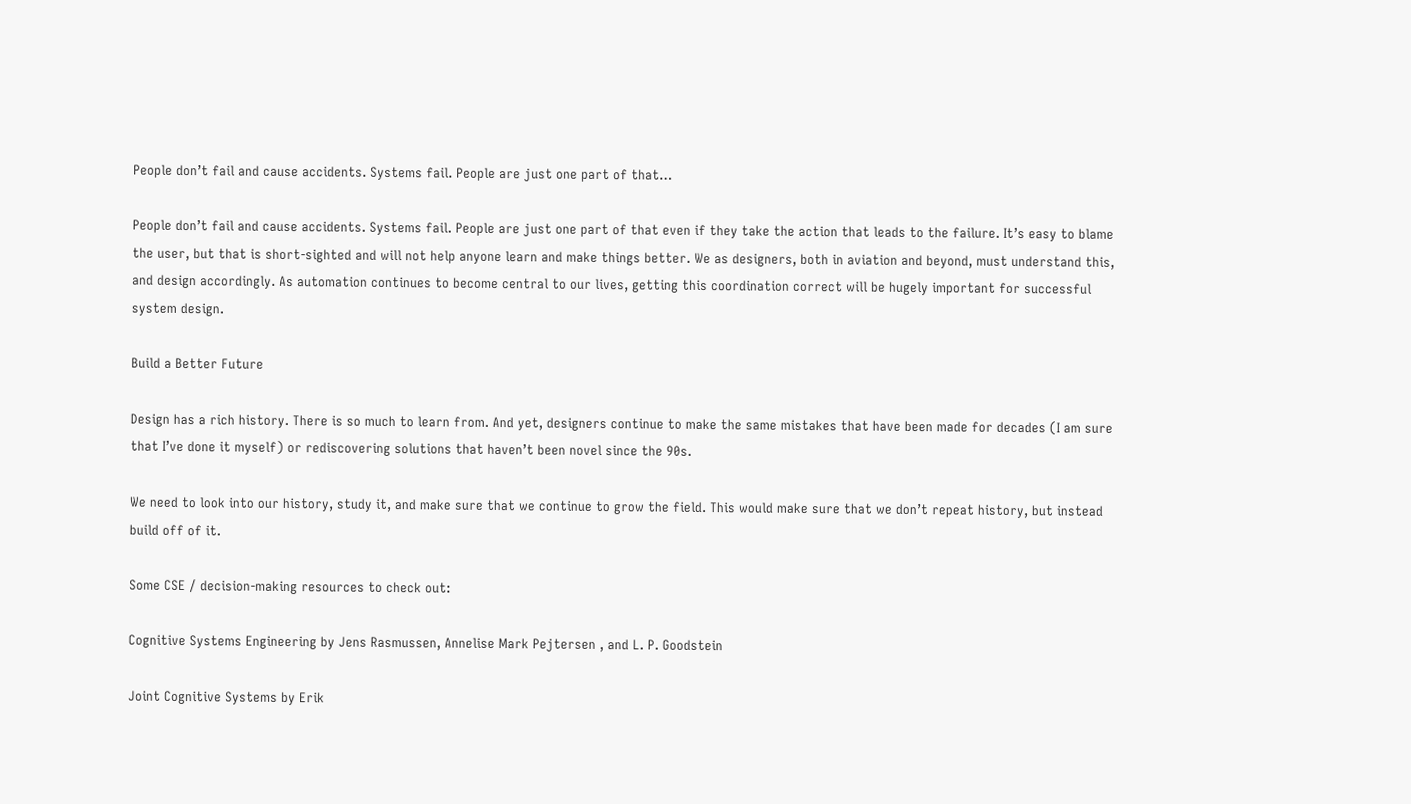People don’t fail and cause accidents. Systems fail. People are just one part of that…

People don’t fail and cause accidents. Systems fail. People are just one part of that even if they take the action that leads to the failure. It’s easy to blame the user, but that is short-sighted and will not help anyone learn and make things better. We as designers, both in aviation and beyond, must understand this, and design accordingly. As automation continues to become central to our lives, getting this coordination correct will be hugely important for successful system design.

Build a Better Future

Design has a rich history. There is so much to learn from. And yet, designers continue to make the same mistakes that have been made for decades (I am sure that I’ve done it myself) or rediscovering solutions that haven’t been novel since the 90s.

We need to look into our history, study it, and make sure that we continue to grow the field. This would make sure that we don’t repeat history, but instead build off of it.

Some CSE / decision-making resources to check out:

Cognitive Systems Engineering by Jens Rasmussen, Annelise Mark Pejtersen , and L. P. Goodstein

Joint Cognitive Systems by Erik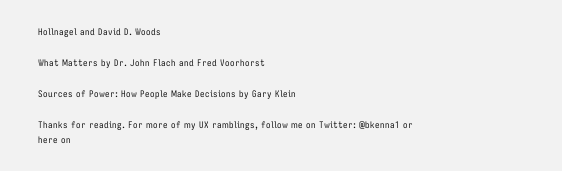Hollnagel and David D. Woods

What Matters by Dr. John Flach and Fred Voorhorst

Sources of Power: How People Make Decisions by Gary Klein

Thanks for reading. For more of my UX ramblings, follow me on Twitter: @bkenna1 or here on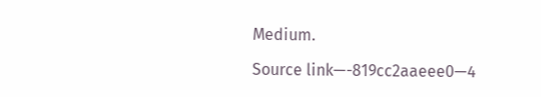Medium.

Source link—-819cc2aaeee0—4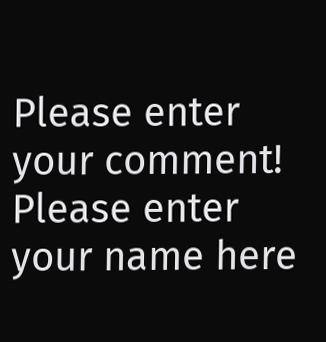Please enter your comment!
Please enter your name here